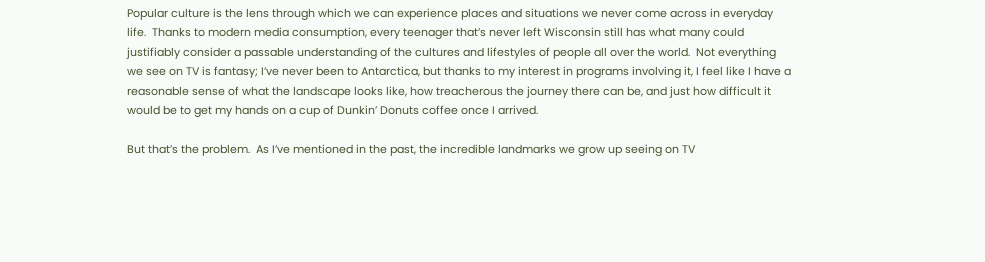Popular culture is the lens through which we can experience places and situations we never come across in everyday life.  Thanks to modern media consumption, every teenager that’s never left Wisconsin still has what many could justifiably consider a passable understanding of the cultures and lifestyles of people all over the world.  Not everything we see on TV is fantasy; I’ve never been to Antarctica, but thanks to my interest in programs involving it, I feel like I have a reasonable sense of what the landscape looks like, how treacherous the journey there can be, and just how difficult it would be to get my hands on a cup of Dunkin’ Donuts coffee once I arrived.

But that’s the problem.  As I’ve mentioned in the past, the incredible landmarks we grow up seeing on TV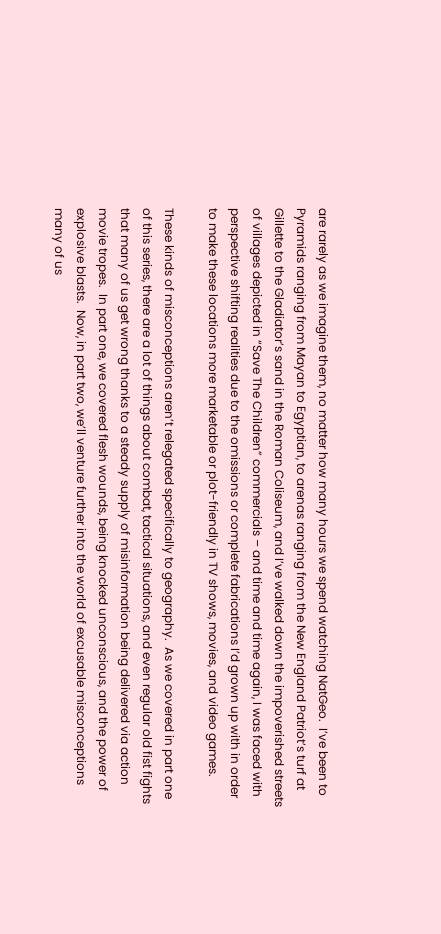are rarely as we imagine them, no matter how many hours we spend watching NatGeo.  I’ve been to Pyramids ranging from Mayan to Egyptian, to arenas ranging from the New England Patriot’s turf at Gillette to the Gladiator’s sand in the Roman Coliseum, and I’ve walked down the impoverished streets of villages depicted in “Save The Children” commercials – and time and time again, I was faced with perspective shifting realities due to the omissions or complete fabrications I’d grown up with in order to make these locations more marketable or plot-friendly in TV shows, movies, and video games.

These kinds of misconceptions aren’t relegated specifically to geography.  As we covered in part one of this series, there are a lot of things about combat, tactical situations, and even regular old fist fights that many of us get wrong thanks to a steady supply of misinformation being delivered via action movie tropes.  In part one, we covered flesh wounds, being knocked unconscious, and the power of explosive blasts.  Now, in part two, we’ll venture further into the world of excusable misconceptions many of us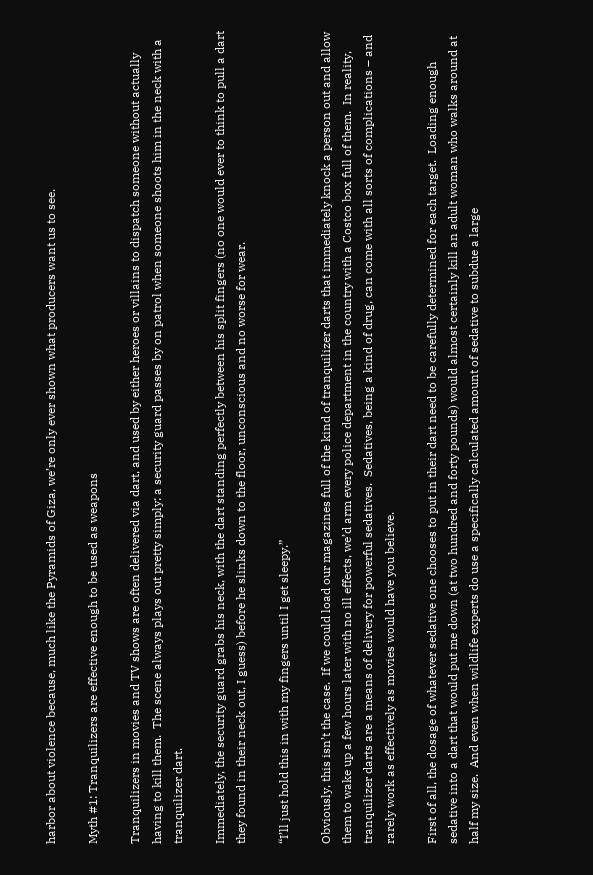harbor about violence because, much like the Pyramids of Giza, we’re only ever shown what producers want us to see.

Myth #1: Tranquilizers are effective enough to be used as weapons

Tranquilizers in movies and TV shows are often delivered via dart, and used by either heroes or villains to dispatch someone without actually having to kill them.  The scene always plays out pretty simply: a security guard passes by on patrol when someone shoots him in the neck with a tranquilizer dart.

Immediately, the security guard grabs his neck, with the dart standing perfectly between his split fingers (no one would ever to think to pull a dart they found in their neck out, I guess) before he slinks down to the floor, unconscious and no worse for wear.

“I’ll just hold this in with my fingers until I get sleepy.”

Obviously, this isn’t the case.  If we could load our magazines full of the kind of tranquilizer darts that immediately knock a person out and allow them to wake up a few hours later with no ill effects, we’d arm every police department in the country with a Costco box full of them.  In reality, tranquilizer darts are a means of delivery for powerful sedatives.  Sedatives, being a kind of drug, can come with all sorts of complications – and rarely work as effectively as movies would have you believe.

First of all, the dosage of whatever sedative one chooses to put in their dart need to be carefully determined for each target.  Loading enough sedative into a dart that would put me down (at two hundred and forty pounds) would almost certainly kill an adult woman who walks around at half my size.  And even when wildlife experts do use a specifically calculated amount of sedative to subdue a large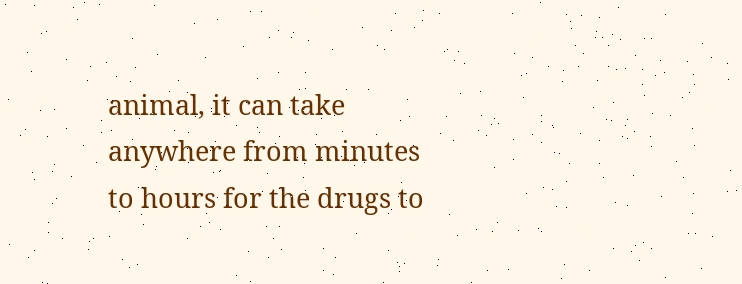animal, it can take anywhere from minutes to hours for the drugs to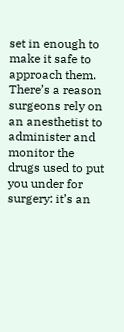set in enough to make it safe to approach them.  There’s a reason surgeons rely on an anesthetist to administer and monitor the drugs used to put you under for surgery: it’s an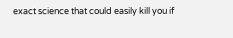exact science that could easily kill you if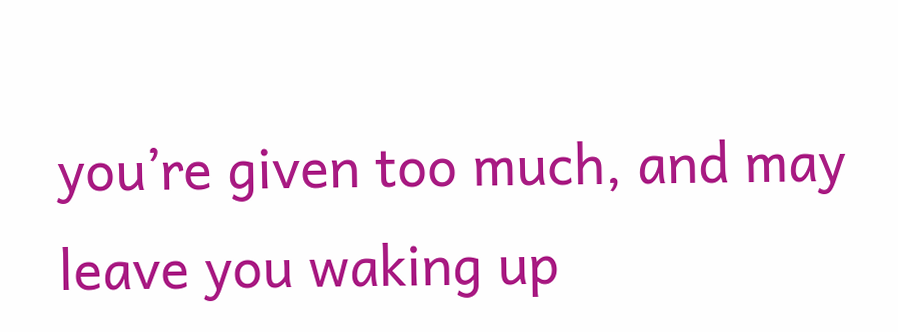you’re given too much, and may leave you waking up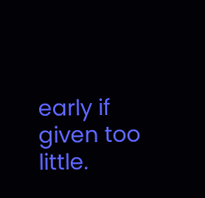early if given too little.